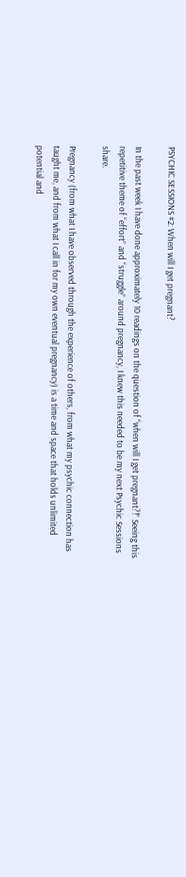PSYCHIC SESSIONS #2: When will I get pregnant?

In the past week I have done approximately 10 readings on the question of “when will I get pregnant?!” Seeing this repetitive theme of “effort” and “struggle” around pregnancy, I knew this needed to be my next Psychic Sessions share.

Pregnancy (from what I have observed through the experience of others, from what my psychic connection has taught me, and from what I call in for my own eventual pregnancy) is a time and space that holds unlimited potential and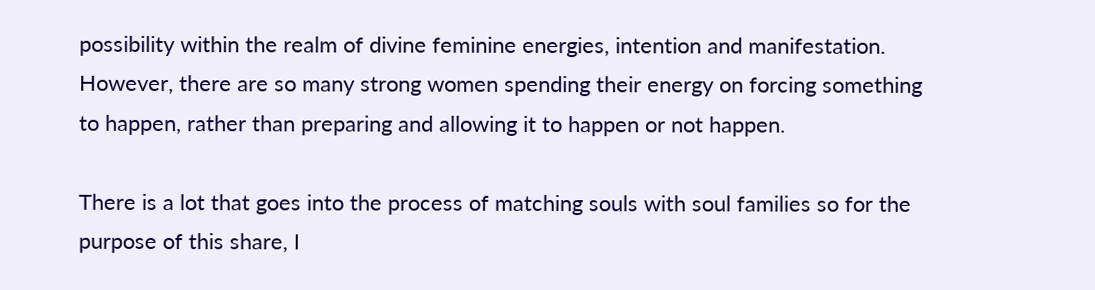possibility within the realm of divine feminine energies, intention and manifestation. However, there are so many strong women spending their energy on forcing something to happen, rather than preparing and allowing it to happen or not happen.

There is a lot that goes into the process of matching souls with soul families so for the purpose of this share, I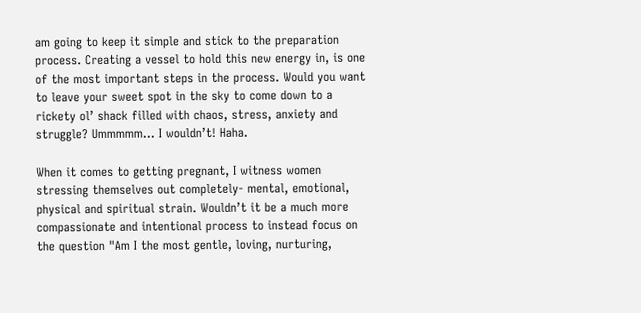am going to keep it simple and stick to the preparation process. Creating a vessel to hold this new energy in, is one of the most important steps in the process. Would you want to leave your sweet spot in the sky to come down to a rickety ol’ shack filled with chaos, stress, anxiety and struggle? Ummmmm... I wouldn’t! Haha.

When it comes to getting pregnant, I witness women stressing themselves out completely- mental, emotional, physical and spiritual strain. Wouldn’t it be a much more compassionate and intentional process to instead focus on the question "Am I the most gentle, loving, nurturing,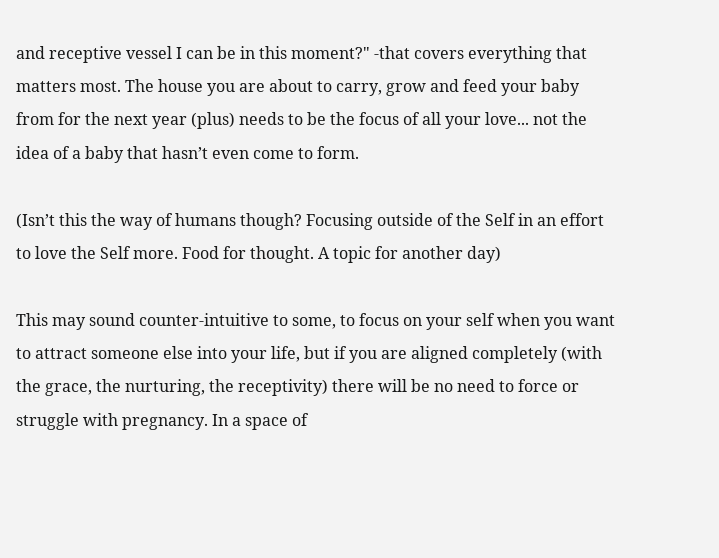and receptive vessel I can be in this moment?" -that covers everything that matters most. The house you are about to carry, grow and feed your baby from for the next year (plus) needs to be the focus of all your love... not the idea of a baby that hasn’t even come to form.

(Isn’t this the way of humans though? Focusing outside of the Self in an effort to love the Self more. Food for thought. A topic for another day)

This may sound counter-intuitive to some, to focus on your self when you want to attract someone else into your life, but if you are aligned completely (with the grace, the nurturing, the receptivity) there will be no need to force or struggle with pregnancy. In a space of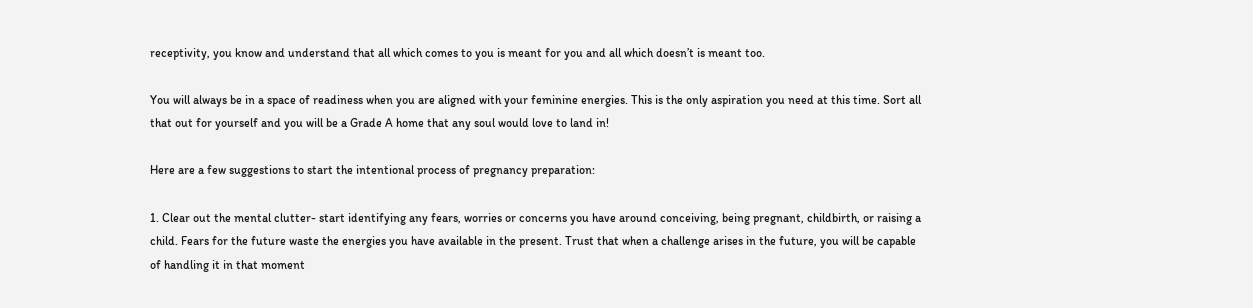receptivity, you know and understand that all which comes to you is meant for you and all which doesn’t is meant too.

You will always be in a space of readiness when you are aligned with your feminine energies. This is the only aspiration you need at this time. Sort all that out for yourself and you will be a Grade A home that any soul would love to land in!

Here are a few suggestions to start the intentional process of pregnancy preparation:

1. Clear out the mental clutter- start identifying any fears, worries or concerns you have around conceiving, being pregnant, childbirth, or raising a child. Fears for the future waste the energies you have available in the present. Trust that when a challenge arises in the future, you will be capable of handling it in that moment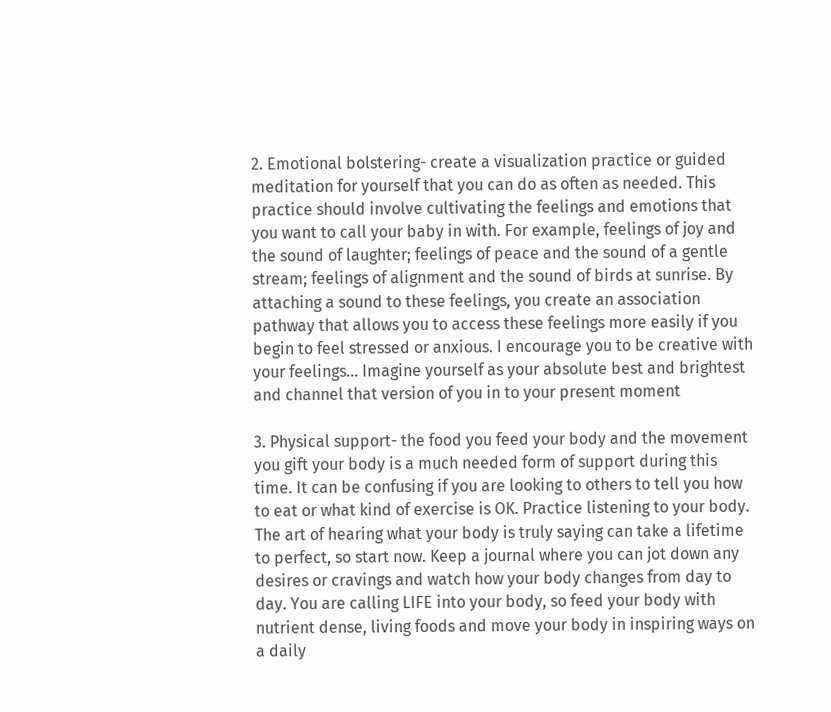2. Emotional bolstering- create a visualization practice or guided meditation for yourself that you can do as often as needed. This practice should involve cultivating the feelings and emotions that you want to call your baby in with. For example, feelings of joy and the sound of laughter; feelings of peace and the sound of a gentle stream; feelings of alignment and the sound of birds at sunrise. By attaching a sound to these feelings, you create an association pathway that allows you to access these feelings more easily if you begin to feel stressed or anxious. I encourage you to be creative with your feelings... Imagine yourself as your absolute best and brightest and channel that version of you in to your present moment

3. Physical support- the food you feed your body and the movement you gift your body is a much needed form of support during this time. It can be confusing if you are looking to others to tell you how to eat or what kind of exercise is OK. Practice listening to your body. The art of hearing what your body is truly saying can take a lifetime to perfect, so start now. Keep a journal where you can jot down any desires or cravings and watch how your body changes from day to day. You are calling LIFE into your body, so feed your body with nutrient dense, living foods and move your body in inspiring ways on a daily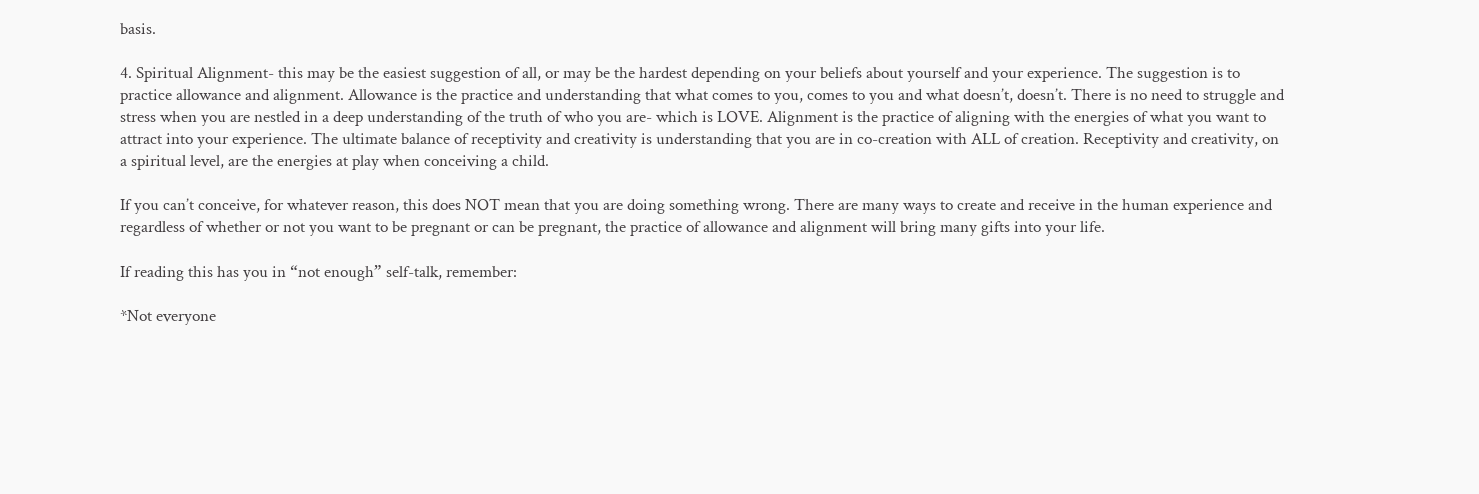basis.

4. Spiritual Alignment- this may be the easiest suggestion of all, or may be the hardest depending on your beliefs about yourself and your experience. The suggestion is to practice allowance and alignment. Allowance is the practice and understanding that what comes to you, comes to you and what doesn’t, doesn’t. There is no need to struggle and stress when you are nestled in a deep understanding of the truth of who you are- which is LOVE. Alignment is the practice of aligning with the energies of what you want to attract into your experience. The ultimate balance of receptivity and creativity is understanding that you are in co-creation with ALL of creation. Receptivity and creativity, on a spiritual level, are the energies at play when conceiving a child.

If you can’t conceive, for whatever reason, this does NOT mean that you are doing something wrong. There are many ways to create and receive in the human experience and regardless of whether or not you want to be pregnant or can be pregnant, the practice of allowance and alignment will bring many gifts into your life.

If reading this has you in “not enough” self-talk, remember:

*Not everyone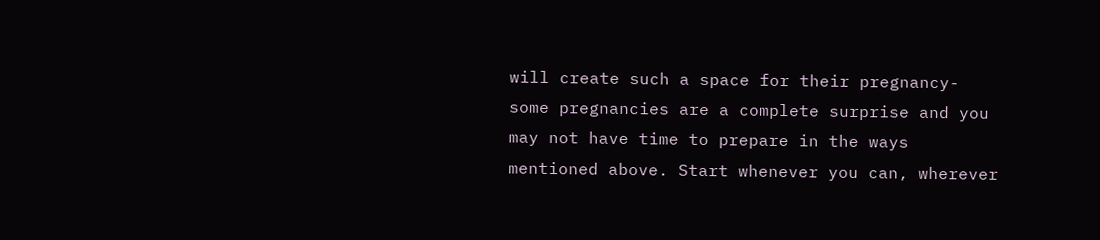will create such a space for their pregnancy- some pregnancies are a complete surprise and you may not have time to prepare in the ways mentioned above. Start whenever you can, wherever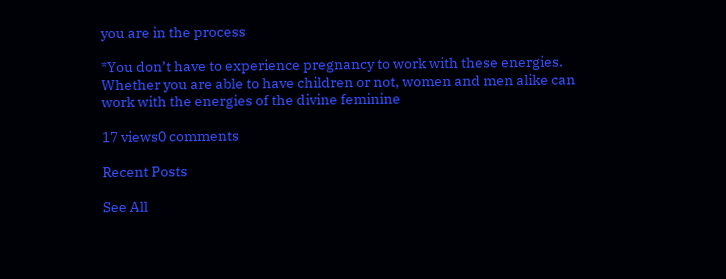you are in the process

*You don’t have to experience pregnancy to work with these energies. Whether you are able to have children or not, women and men alike can work with the energies of the divine feminine

17 views0 comments

Recent Posts

See All